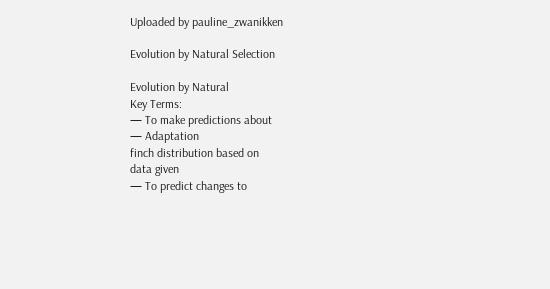Uploaded by pauline_zwanikken

Evolution by Natural Selection

Evolution by Natural
Key Terms:
— To make predictions about
— Adaptation
finch distribution based on
data given
— To predict changes to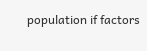population if factors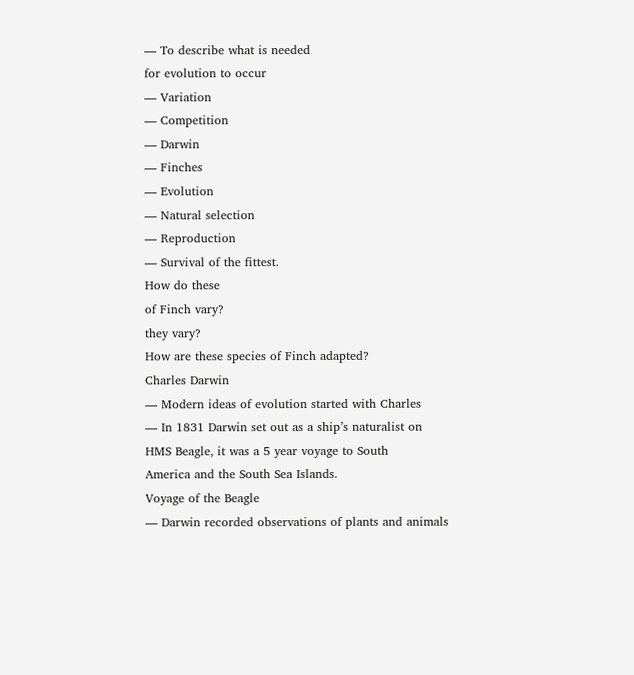— To describe what is needed
for evolution to occur
— Variation
— Competition
— Darwin
— Finches
— Evolution
— Natural selection
— Reproduction
— Survival of the fittest.
How do these
of Finch vary?
they vary?
How are these species of Finch adapted?
Charles Darwin
— Modern ideas of evolution started with Charles
— In 1831 Darwin set out as a ship’s naturalist on
HMS Beagle, it was a 5 year voyage to South
America and the South Sea Islands.
Voyage of the Beagle
— Darwin recorded observations of plants and animals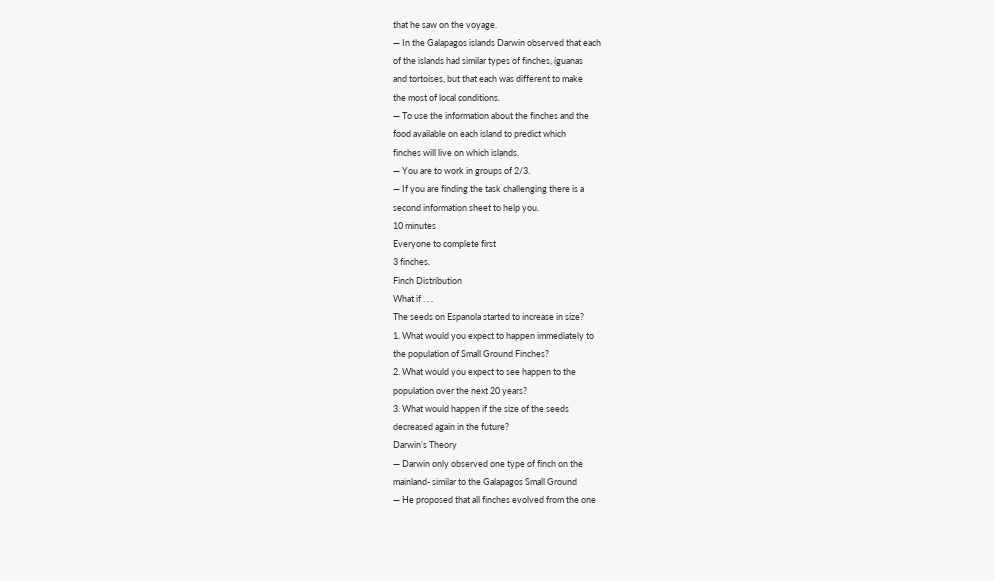that he saw on the voyage.
— In the Galapagos islands Darwin observed that each
of the islands had similar types of finches, iguanas
and tortoises, but that each was different to make
the most of local conditions.
— To use the information about the finches and the
food available on each island to predict which
finches will live on which islands.
— You are to work in groups of 2/3.
— If you are finding the task challenging there is a
second information sheet to help you.
10 minutes
Everyone to complete first
3 finches.
Finch Distribution
What if . . .
The seeds on Espanola started to increase in size?
1. What would you expect to happen immediately to
the population of Small Ground Finches?
2. What would you expect to see happen to the
population over the next 20 years?
3. What would happen if the size of the seeds
decreased again in the future?
Darwin’s Theory
— Darwin only observed one type of finch on the
mainland- similar to the Galapagos Small Ground
— He proposed that all finches evolved from the one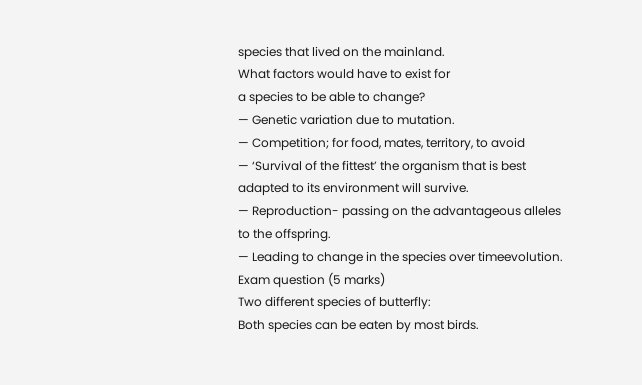species that lived on the mainland.
What factors would have to exist for
a species to be able to change?
— Genetic variation due to mutation.
— Competition; for food, mates, territory, to avoid
— ‘Survival of the fittest’ the organism that is best
adapted to its environment will survive.
— Reproduction- passing on the advantageous alleles
to the offspring.
— Leading to change in the species over timeevolution.
Exam question (5 marks)
Two different species of butterfly:
Both species can be eaten by most birds.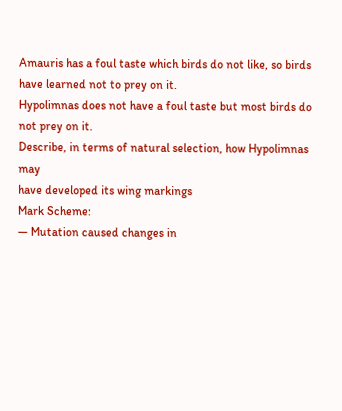Amauris has a foul taste which birds do not like, so birds
have learned not to prey on it.
Hypolimnas does not have a foul taste but most birds do
not prey on it.
Describe, in terms of natural selection, how Hypolimnas may
have developed its wing markings
Mark Scheme:
— Mutation caused changes in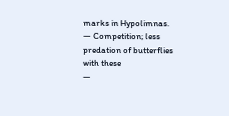marks in Hypolimnas.
— Competition; less predation of butterflies with these
—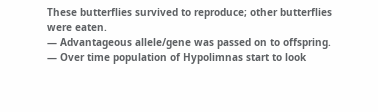These butterflies survived to reproduce; other butterflies
were eaten.
— Advantageous allele/gene was passed on to offspring.
— Over time population of Hypolimnas start to look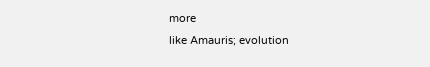more
like Amauris; evolution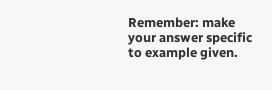Remember: make your answer specific to example given.